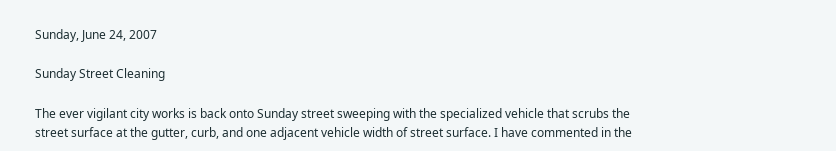Sunday, June 24, 2007

Sunday Street Cleaning

The ever vigilant city works is back onto Sunday street sweeping with the specialized vehicle that scrubs the street surface at the gutter, curb, and one adjacent vehicle width of street surface. I have commented in the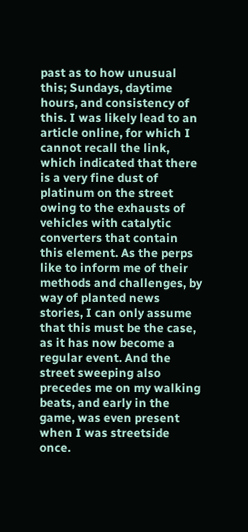past as to how unusual this; Sundays, daytime hours, and consistency of this. I was likely lead to an article online, for which I cannot recall the link, which indicated that there is a very fine dust of platinum on the street owing to the exhausts of vehicles with catalytic converters that contain this element. As the perps like to inform me of their methods and challenges, by way of planted news stories, I can only assume that this must be the case, as it has now become a regular event. And the street sweeping also precedes me on my walking beats, and early in the game, was even present when I was streetside once.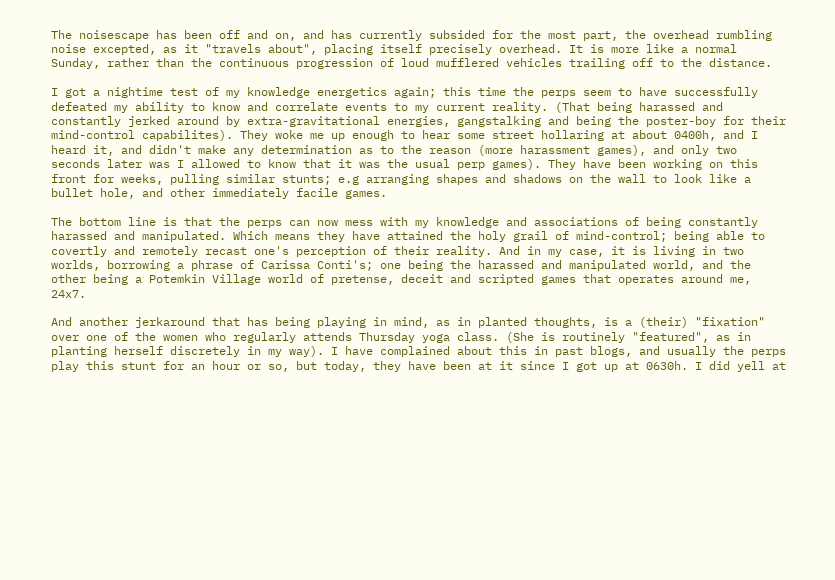The noisescape has been off and on, and has currently subsided for the most part, the overhead rumbling noise excepted, as it "travels about", placing itself precisely overhead. It is more like a normal Sunday, rather than the continuous progression of loud mufflered vehicles trailing off to the distance.

I got a nightime test of my knowledge energetics again; this time the perps seem to have successfully defeated my ability to know and correlate events to my current reality. (That being harassed and constantly jerked around by extra-gravitational energies, gangstalking and being the poster-boy for their mind-control capabilites). They woke me up enough to hear some street hollaring at about 0400h, and I heard it, and didn't make any determination as to the reason (more harassment games), and only two seconds later was I allowed to know that it was the usual perp games). They have been working on this front for weeks, pulling similar stunts; e.g arranging shapes and shadows on the wall to look like a bullet hole, and other immediately facile games.

The bottom line is that the perps can now mess with my knowledge and associations of being constantly harassed and manipulated. Which means they have attained the holy grail of mind-control; being able to covertly and remotely recast one's perception of their reality. And in my case, it is living in two worlds, borrowing a phrase of Carissa Conti's; one being the harassed and manipulated world, and the other being a Potemkin Village world of pretense, deceit and scripted games that operates around me, 24x7.

And another jerkaround that has being playing in mind, as in planted thoughts, is a (their) "fixation" over one of the women who regularly attends Thursday yoga class. (She is routinely "featured", as in planting herself discretely in my way). I have complained about this in past blogs, and usually the perps play this stunt for an hour or so, but today, they have been at it since I got up at 0630h. I did yell at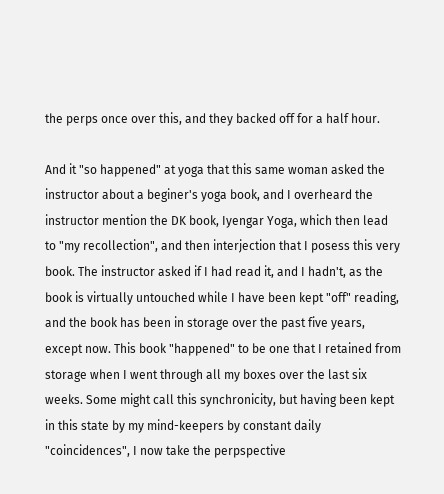the perps once over this, and they backed off for a half hour.

And it "so happened" at yoga that this same woman asked the instructor about a beginer's yoga book, and I overheard the instructor mention the DK book, Iyengar Yoga, which then lead to "my recollection", and then interjection that I posess this very book. The instructor asked if I had read it, and I hadn't, as the book is virtually untouched while I have been kept "off" reading, and the book has been in storage over the past five years, except now. This book "happened" to be one that I retained from storage when I went through all my boxes over the last six weeks. Some might call this synchronicity, but having been kept in this state by my mind-keepers by constant daily "coincidences", I now take the perpspective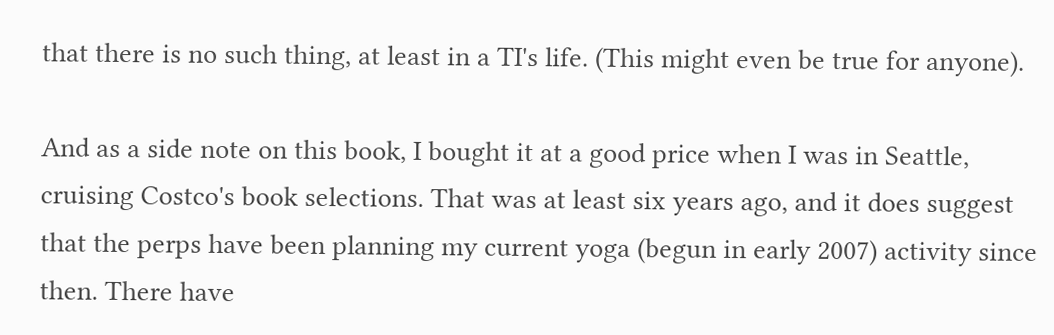that there is no such thing, at least in a TI's life. (This might even be true for anyone).

And as a side note on this book, I bought it at a good price when I was in Seattle, cruising Costco's book selections. That was at least six years ago, and it does suggest that the perps have been planning my current yoga (begun in early 2007) activity since then. There have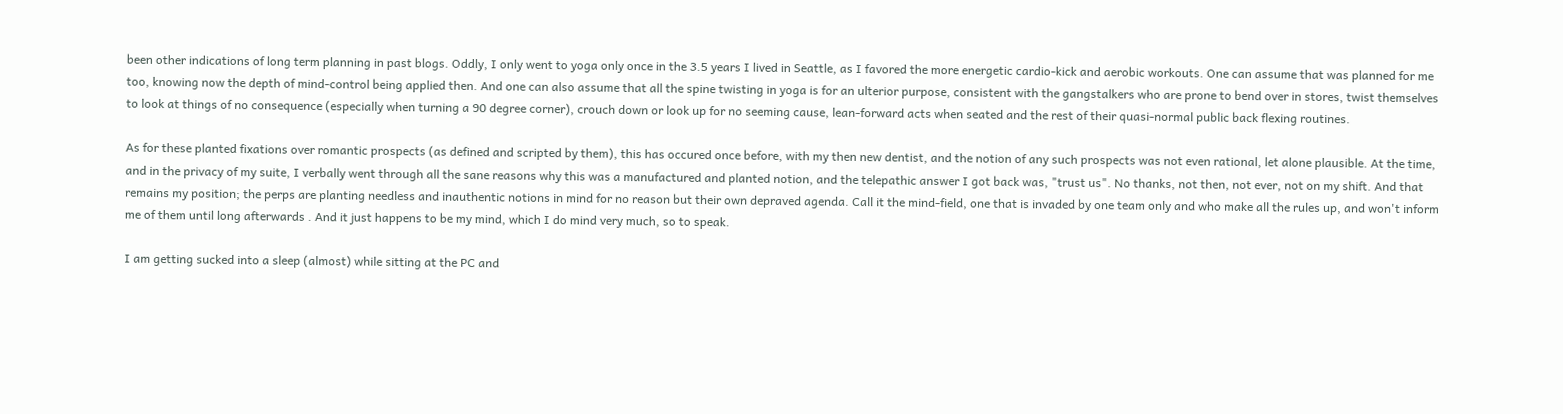been other indications of long term planning in past blogs. Oddly, I only went to yoga only once in the 3.5 years I lived in Seattle, as I favored the more energetic cardio-kick and aerobic workouts. One can assume that was planned for me too, knowing now the depth of mind-control being applied then. And one can also assume that all the spine twisting in yoga is for an ulterior purpose, consistent with the gangstalkers who are prone to bend over in stores, twist themselves to look at things of no consequence (especially when turning a 90 degree corner), crouch down or look up for no seeming cause, lean-forward acts when seated and the rest of their quasi-normal public back flexing routines.

As for these planted fixations over romantic prospects (as defined and scripted by them), this has occured once before, with my then new dentist, and the notion of any such prospects was not even rational, let alone plausible. At the time, and in the privacy of my suite, I verbally went through all the sane reasons why this was a manufactured and planted notion, and the telepathic answer I got back was, "trust us". No thanks, not then, not ever, not on my shift. And that remains my position; the perps are planting needless and inauthentic notions in mind for no reason but their own depraved agenda. Call it the mind-field, one that is invaded by one team only and who make all the rules up, and won't inform me of them until long afterwards . And it just happens to be my mind, which I do mind very much, so to speak.

I am getting sucked into a sleep (almost) while sitting at the PC and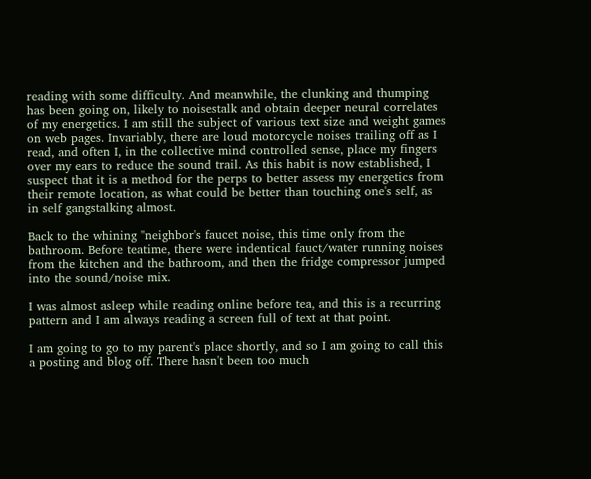reading with some difficulty. And meanwhile, the clunking and thumping has been going on, likely to noisestalk and obtain deeper neural correlates of my energetics. I am still the subject of various text size and weight games on web pages. Invariably, there are loud motorcycle noises trailing off as I read, and often I, in the collective mind controlled sense, place my fingers over my ears to reduce the sound trail. As this habit is now established, I suspect that it is a method for the perps to better assess my energetics from their remote location, as what could be better than touching one's self, as in self gangstalking almost.

Back to the whining "neighbor's faucet noise, this time only from the bathroom. Before teatime, there were indentical fauct/water running noises from the kitchen and the bathroom, and then the fridge compressor jumped into the sound/noise mix.

I was almost asleep while reading online before tea, and this is a recurring pattern and I am always reading a screen full of text at that point.

I am going to go to my parent's place shortly, and so I am going to call this a posting and blog off. There hasn't been too much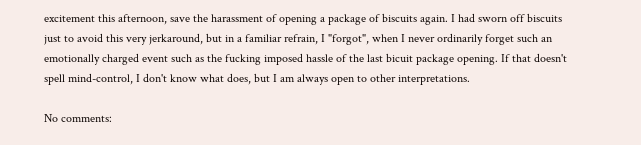excitement this afternoon, save the harassment of opening a package of biscuits again. I had sworn off biscuits just to avoid this very jerkaround, but in a familiar refrain, I "forgot", when I never ordinarily forget such an emotionally charged event such as the fucking imposed hassle of the last bicuit package opening. If that doesn't spell mind-control, I don't know what does, but I am always open to other interpretations.

No comments: